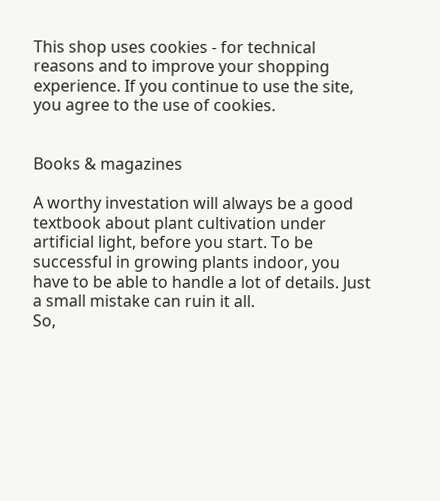This shop uses cookies - for technical reasons and to improve your shopping experience. If you continue to use the site, you agree to the use of cookies.


Books & magazines

A worthy investation will always be a good textbook about plant cultivation under artificial light, before you start. To be successful in growing plants indoor, you have to be able to handle a lot of details. Just a small mistake can ruin it all.
So,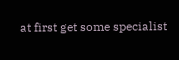at first get some specialist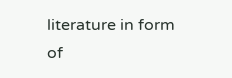literature in form of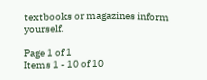textbooks or magazines inform yourself.

Page 1 of 1
Items 1 - 10 of 10